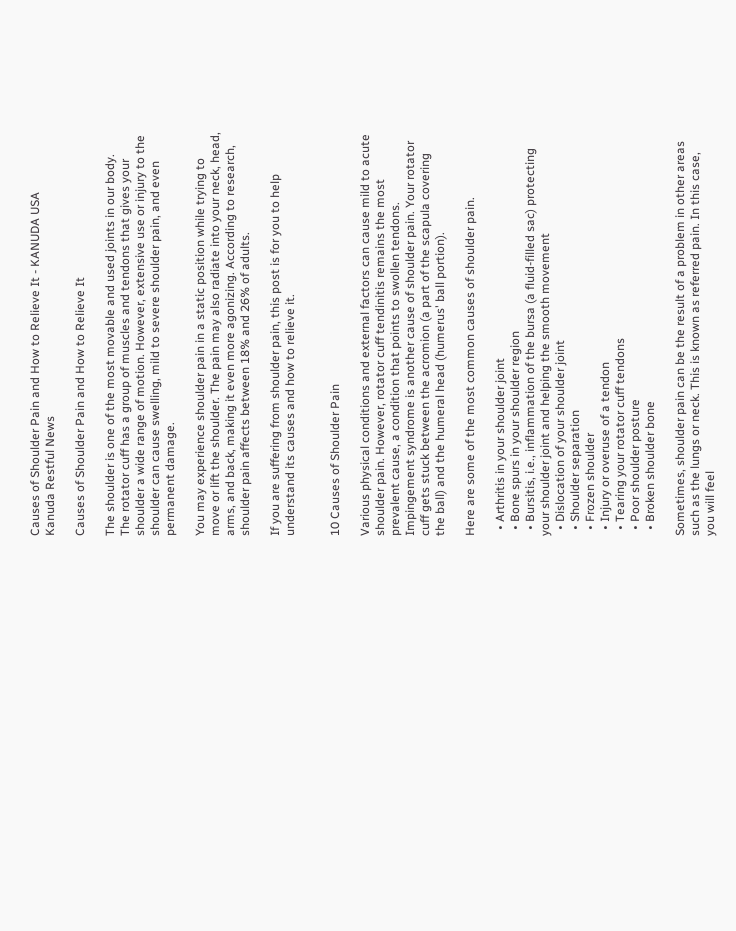Causes of Shoulder Pain and How to Relieve It - KANUDA USA
Kanuda Restful News

Causes of Shoulder Pain and How to Relieve It

The shoulder is one of the most movable and used joints in our body. The rotator cuff has a group of muscles and tendons that gives your shoulder a wide range of motion. However, extensive use or injury to the shoulder can cause swelling, mild to severe shoulder pain, and even permanent damage.

You may experience shoulder pain in a static position while trying to move or lift the shoulder. The pain may also radiate into your neck, head, arms, and back, making it even more agonizing. According to research, shoulder pain affects between 18% and 26% of adults.

If you are suffering from shoulder pain, this post is for you to help understand its causes and how to relieve it.


10 Causes of Shoulder Pain

Various physical conditions and external factors can cause mild to acute shoulder pain. However, rotator cuff tendinitis remains the most prevalent cause, a condition that points to swollen tendons. Impingement syndrome is another cause of shoulder pain. Your rotator cuff gets stuck between the acromion (a part of the scapula covering the ball) and the humeral head (humerus' ball portion).

Here are some of the most common causes of shoulder pain.

  • Arthritis in your shoulder joint
  • Bone spurs in your shoulder region
  • Bursitis, i.e., inflammation of the bursa (a fluid-filled sac) protecting your shoulder joint and helping the smooth movement
  • Dislocation of your shoulder joint
  • Shoulder separation
  • Frozen shoulder
  • Injury or overuse of a tendon
  • Tearing your rotator cuff tendons
  • Poor shoulder posture
  • Broken shoulder bone

Sometimes, shoulder pain can be the result of a problem in other areas such as the lungs or neck. This is known as referred pain. In this case, you will feel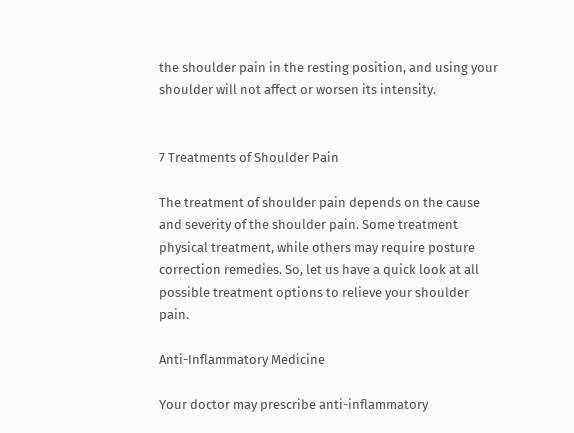the shoulder pain in the resting position, and using your shoulder will not affect or worsen its intensity.


7 Treatments of Shoulder Pain

The treatment of shoulder pain depends on the cause and severity of the shoulder pain. Some treatment physical treatment, while others may require posture correction remedies. So, let us have a quick look at all possible treatment options to relieve your shoulder pain.

Anti-Inflammatory Medicine

Your doctor may prescribe anti-inflammatory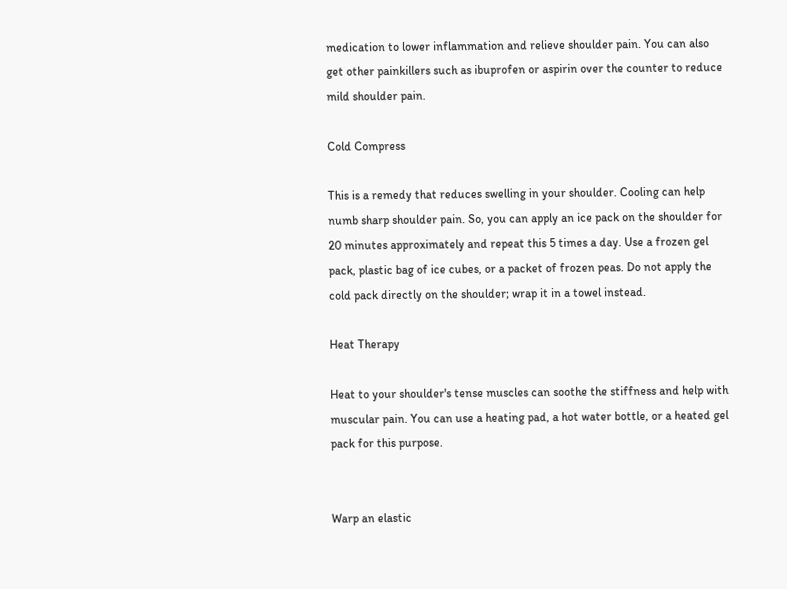medication to lower inflammation and relieve shoulder pain. You can also get other painkillers such as ibuprofen or aspirin over the counter to reduce mild shoulder pain.

Cold Compress

This is a remedy that reduces swelling in your shoulder. Cooling can help numb sharp shoulder pain. So, you can apply an ice pack on the shoulder for 20 minutes approximately and repeat this 5 times a day. Use a frozen gel pack, plastic bag of ice cubes, or a packet of frozen peas. Do not apply the cold pack directly on the shoulder; wrap it in a towel instead.

Heat Therapy

Heat to your shoulder's tense muscles can soothe the stiffness and help with muscular pain. You can use a heating pad, a hot water bottle, or a heated gel pack for this purpose.


Warp an elastic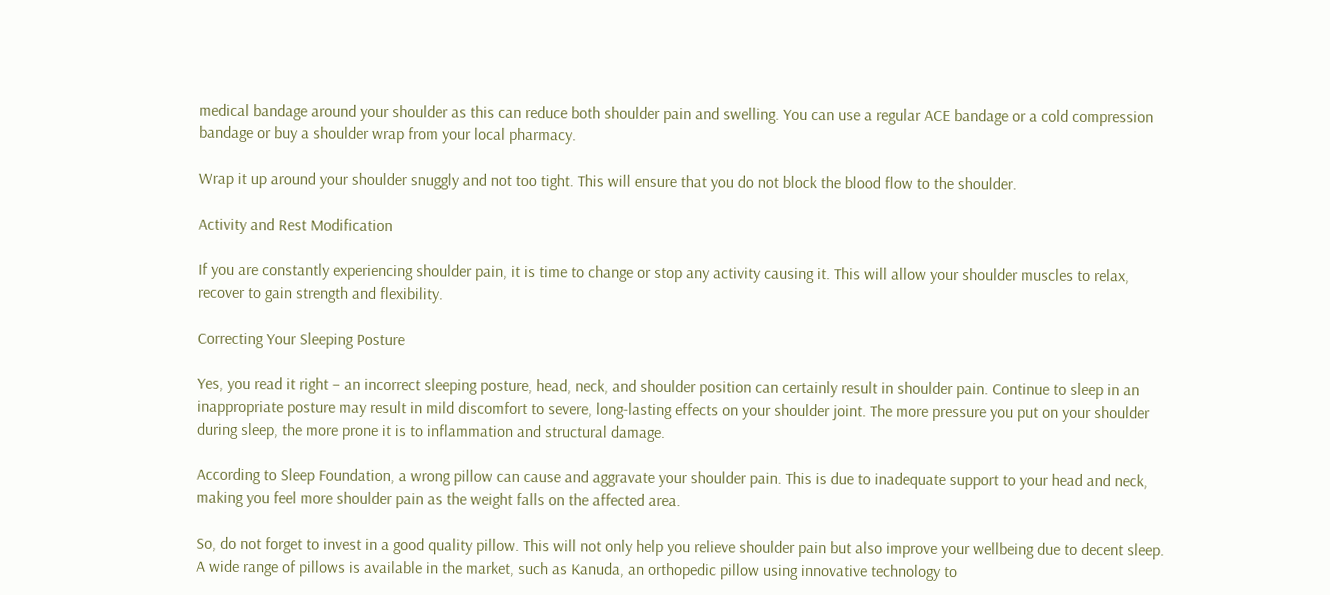medical bandage around your shoulder as this can reduce both shoulder pain and swelling. You can use a regular ACE bandage or a cold compression bandage or buy a shoulder wrap from your local pharmacy.

Wrap it up around your shoulder snuggly and not too tight. This will ensure that you do not block the blood flow to the shoulder.

Activity and Rest Modification

If you are constantly experiencing shoulder pain, it is time to change or stop any activity causing it. This will allow your shoulder muscles to relax, recover to gain strength and flexibility.

Correcting Your Sleeping Posture

Yes, you read it right – an incorrect sleeping posture, head, neck, and shoulder position can certainly result in shoulder pain. Continue to sleep in an inappropriate posture may result in mild discomfort to severe, long-lasting effects on your shoulder joint. The more pressure you put on your shoulder during sleep, the more prone it is to inflammation and structural damage.

According to Sleep Foundation, a wrong pillow can cause and aggravate your shoulder pain. This is due to inadequate support to your head and neck, making you feel more shoulder pain as the weight falls on the affected area.

So, do not forget to invest in a good quality pillow. This will not only help you relieve shoulder pain but also improve your wellbeing due to decent sleep. A wide range of pillows is available in the market, such as Kanuda, an orthopedic pillow using innovative technology to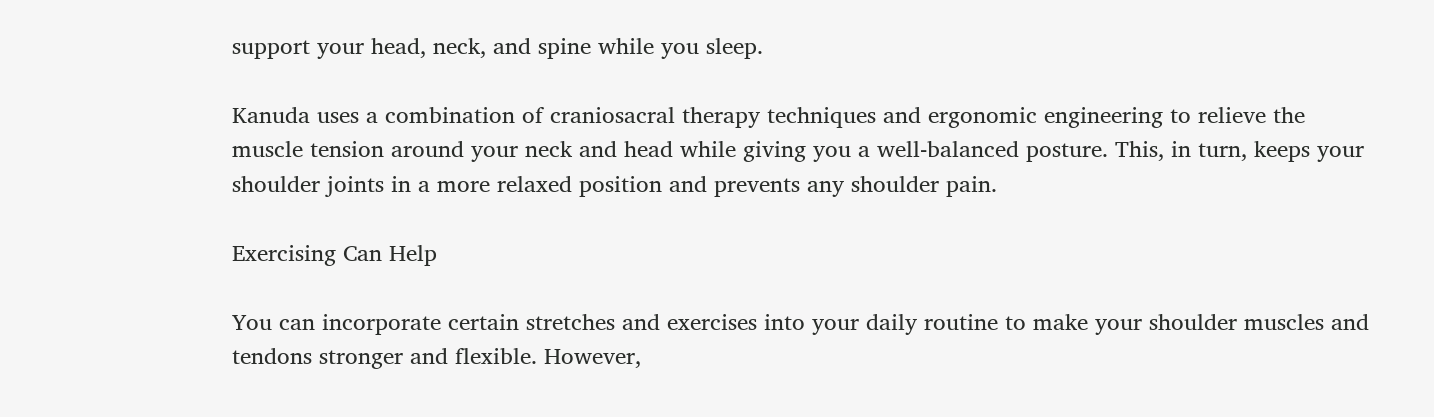support your head, neck, and spine while you sleep.

Kanuda uses a combination of craniosacral therapy techniques and ergonomic engineering to relieve the muscle tension around your neck and head while giving you a well-balanced posture. This, in turn, keeps your shoulder joints in a more relaxed position and prevents any shoulder pain.

Exercising Can Help

You can incorporate certain stretches and exercises into your daily routine to make your shoulder muscles and tendons stronger and flexible. However,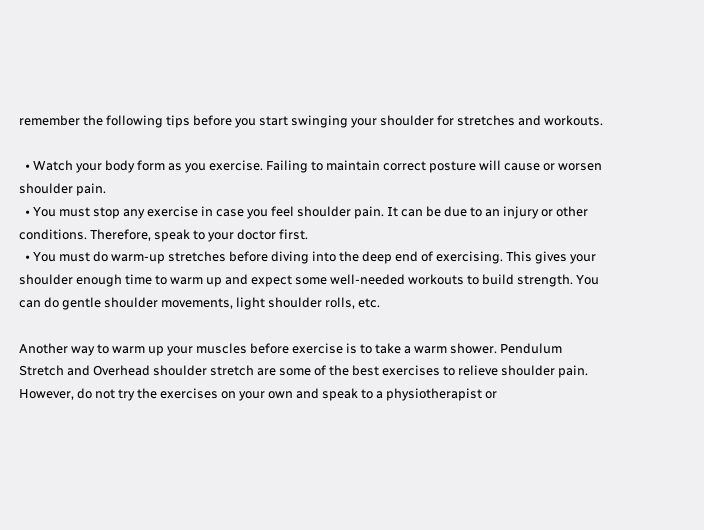remember the following tips before you start swinging your shoulder for stretches and workouts.

  • Watch your body form as you exercise. Failing to maintain correct posture will cause or worsen shoulder pain.
  • You must stop any exercise in case you feel shoulder pain. It can be due to an injury or other conditions. Therefore, speak to your doctor first.
  • You must do warm-up stretches before diving into the deep end of exercising. This gives your shoulder enough time to warm up and expect some well-needed workouts to build strength. You can do gentle shoulder movements, light shoulder rolls, etc.

Another way to warm up your muscles before exercise is to take a warm shower. Pendulum Stretch and Overhead shoulder stretch are some of the best exercises to relieve shoulder pain. However, do not try the exercises on your own and speak to a physiotherapist or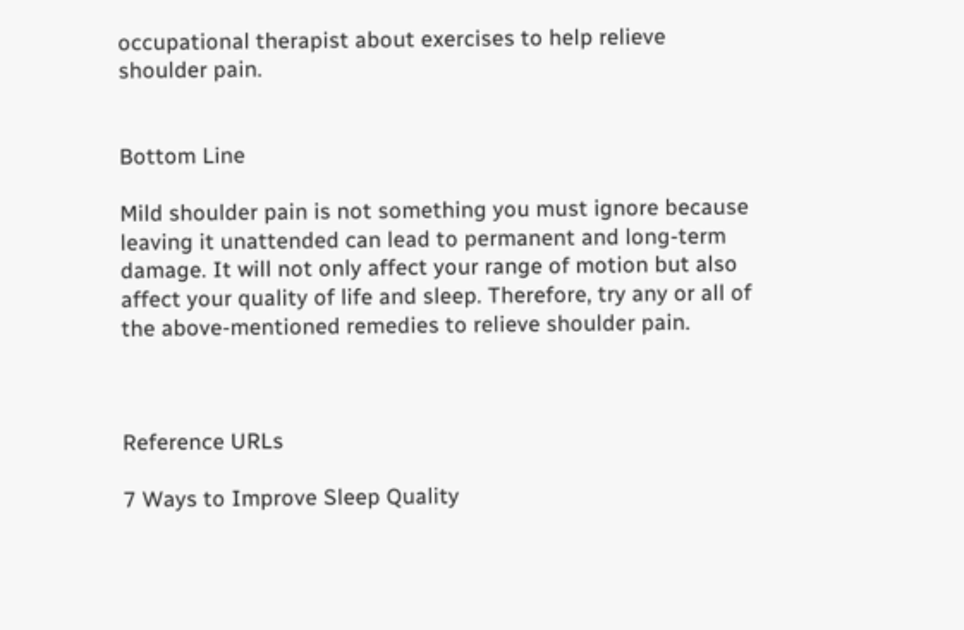occupational therapist about exercises to help relieve shoulder pain.


Bottom Line

Mild shoulder pain is not something you must ignore because leaving it unattended can lead to permanent and long-term damage. It will not only affect your range of motion but also affect your quality of life and sleep. Therefore, try any or all of the above-mentioned remedies to relieve shoulder pain.



Reference URLs

7 Ways to Improve Sleep Quality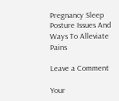Pregnancy Sleep Posture Issues And Ways To Alleviate Pains

Leave a Comment

Your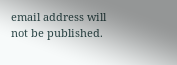email address will not be published.